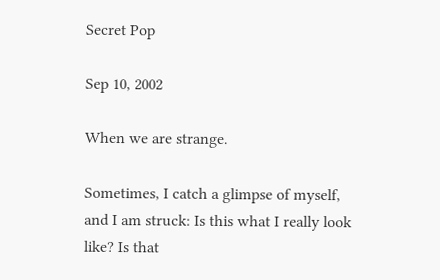Secret Pop

Sep 10, 2002

When we are strange.

Sometimes, I catch a glimpse of myself, and I am struck: Is this what I really look like? Is that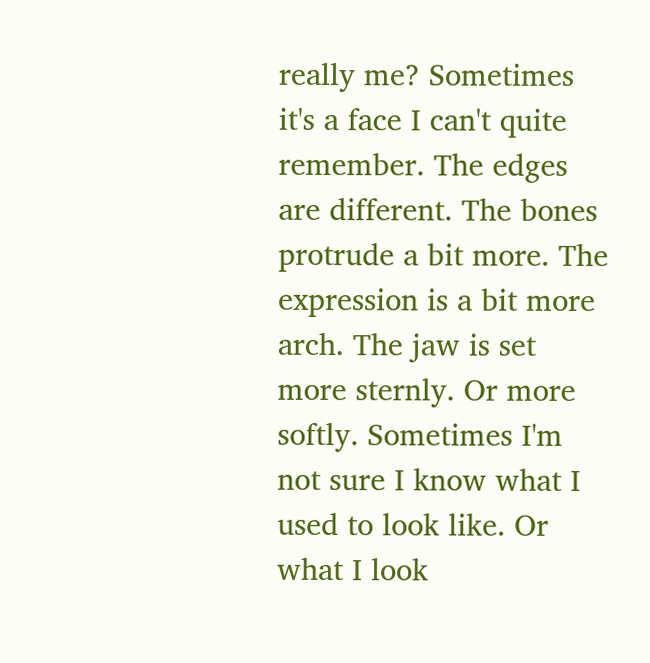really me? Sometimes it's a face I can't quite remember. The edges are different. The bones protrude a bit more. The expression is a bit more arch. The jaw is set more sternly. Or more softly. Sometimes I'm not sure I know what I used to look like. Or what I look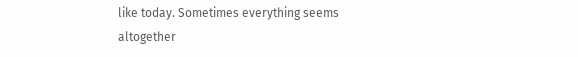like today. Sometimes everything seems altogether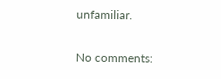unfamiliar.

No comments: